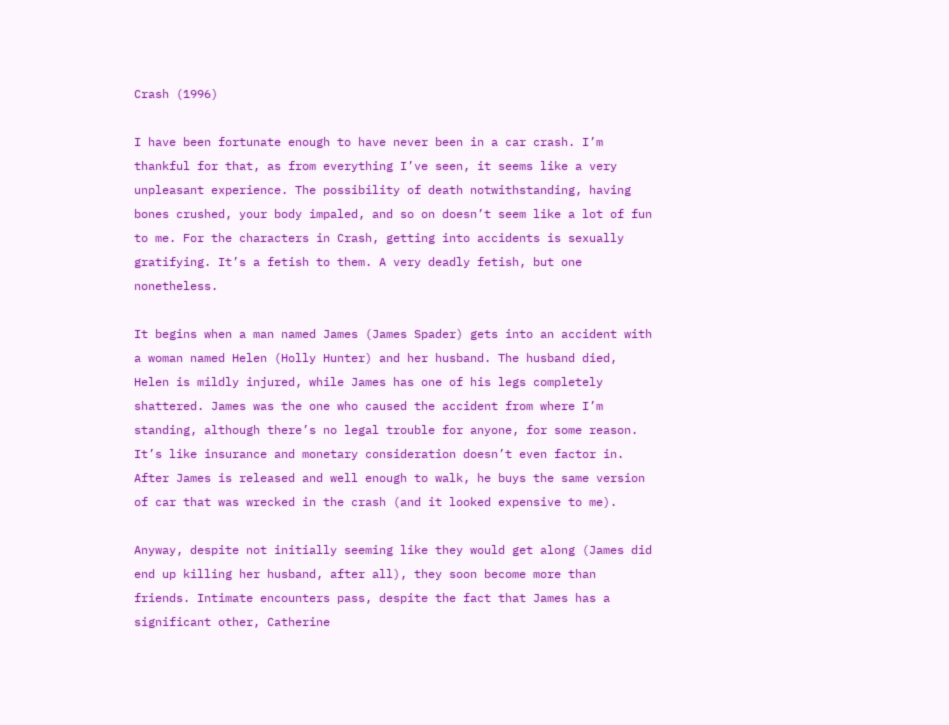Crash (1996)

I have been fortunate enough to have never been in a car crash. I’m thankful for that, as from everything I’ve seen, it seems like a very unpleasant experience. The possibility of death notwithstanding, having bones crushed, your body impaled, and so on doesn’t seem like a lot of fun to me. For the characters in Crash, getting into accidents is sexually gratifying. It’s a fetish to them. A very deadly fetish, but one nonetheless.

It begins when a man named James (James Spader) gets into an accident with a woman named Helen (Holly Hunter) and her husband. The husband died, Helen is mildly injured, while James has one of his legs completely shattered. James was the one who caused the accident from where I’m standing, although there’s no legal trouble for anyone, for some reason. It’s like insurance and monetary consideration doesn’t even factor in. After James is released and well enough to walk, he buys the same version of car that was wrecked in the crash (and it looked expensive to me).

Anyway, despite not initially seeming like they would get along (James did end up killing her husband, after all), they soon become more than friends. Intimate encounters pass, despite the fact that James has a significant other, Catherine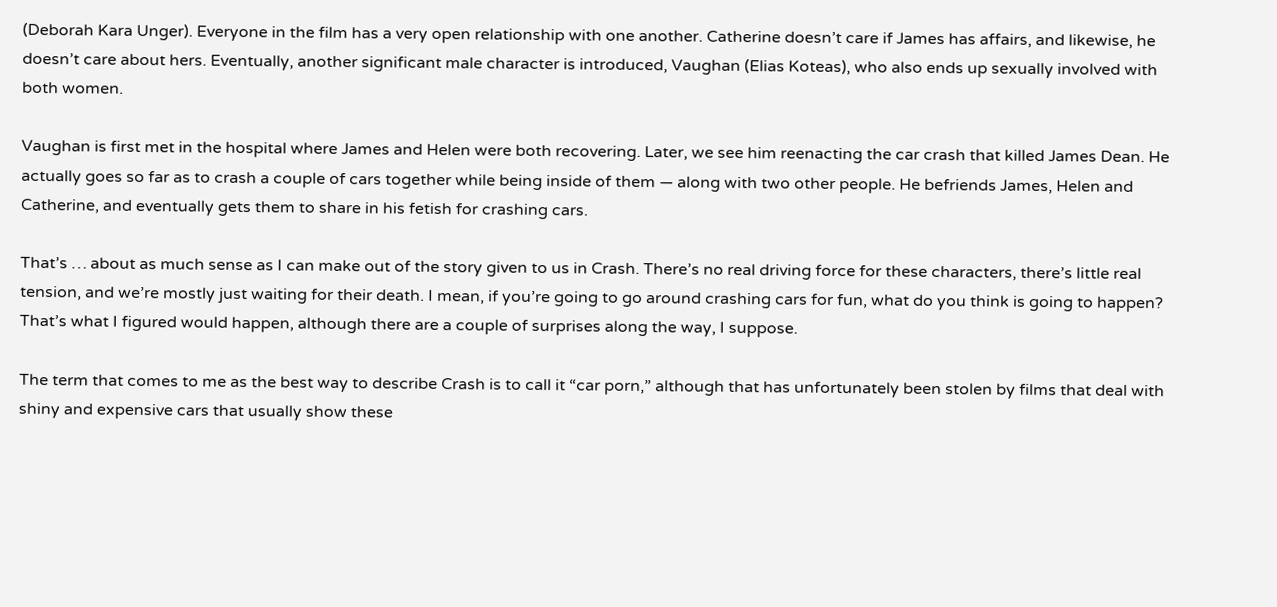(Deborah Kara Unger). Everyone in the film has a very open relationship with one another. Catherine doesn’t care if James has affairs, and likewise, he doesn’t care about hers. Eventually, another significant male character is introduced, Vaughan (Elias Koteas), who also ends up sexually involved with both women.

Vaughan is first met in the hospital where James and Helen were both recovering. Later, we see him reenacting the car crash that killed James Dean. He actually goes so far as to crash a couple of cars together while being inside of them — along with two other people. He befriends James, Helen and Catherine, and eventually gets them to share in his fetish for crashing cars.

That’s … about as much sense as I can make out of the story given to us in Crash. There’s no real driving force for these characters, there’s little real tension, and we’re mostly just waiting for their death. I mean, if you’re going to go around crashing cars for fun, what do you think is going to happen? That’s what I figured would happen, although there are a couple of surprises along the way, I suppose.

The term that comes to me as the best way to describe Crash is to call it “car porn,” although that has unfortunately been stolen by films that deal with shiny and expensive cars that usually show these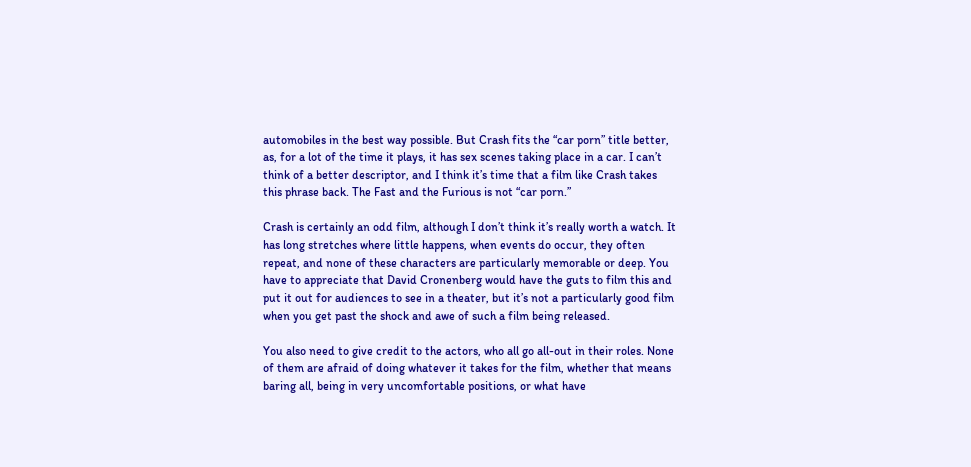automobiles in the best way possible. But Crash fits the “car porn” title better, as, for a lot of the time it plays, it has sex scenes taking place in a car. I can’t think of a better descriptor, and I think it’s time that a film like Crash takes this phrase back. The Fast and the Furious is not “car porn.”

Crash is certainly an odd film, although I don’t think it’s really worth a watch. It has long stretches where little happens, when events do occur, they often repeat, and none of these characters are particularly memorable or deep. You have to appreciate that David Cronenberg would have the guts to film this and put it out for audiences to see in a theater, but it’s not a particularly good film when you get past the shock and awe of such a film being released.

You also need to give credit to the actors, who all go all-out in their roles. None of them are afraid of doing whatever it takes for the film, whether that means baring all, being in very uncomfortable positions, or what have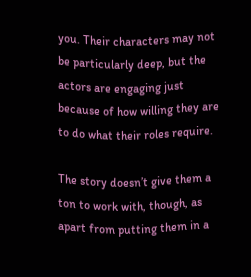you. Their characters may not be particularly deep, but the actors are engaging just because of how willing they are to do what their roles require.

The story doesn’t give them a ton to work with, though, as apart from putting them in a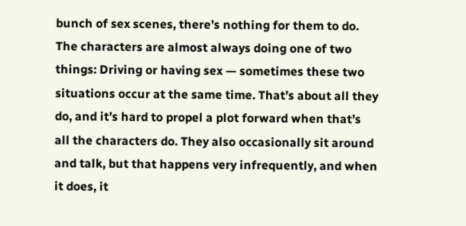bunch of sex scenes, there’s nothing for them to do. The characters are almost always doing one of two things: Driving or having sex — sometimes these two situations occur at the same time. That’s about all they do, and it’s hard to propel a plot forward when that’s all the characters do. They also occasionally sit around and talk, but that happens very infrequently, and when it does, it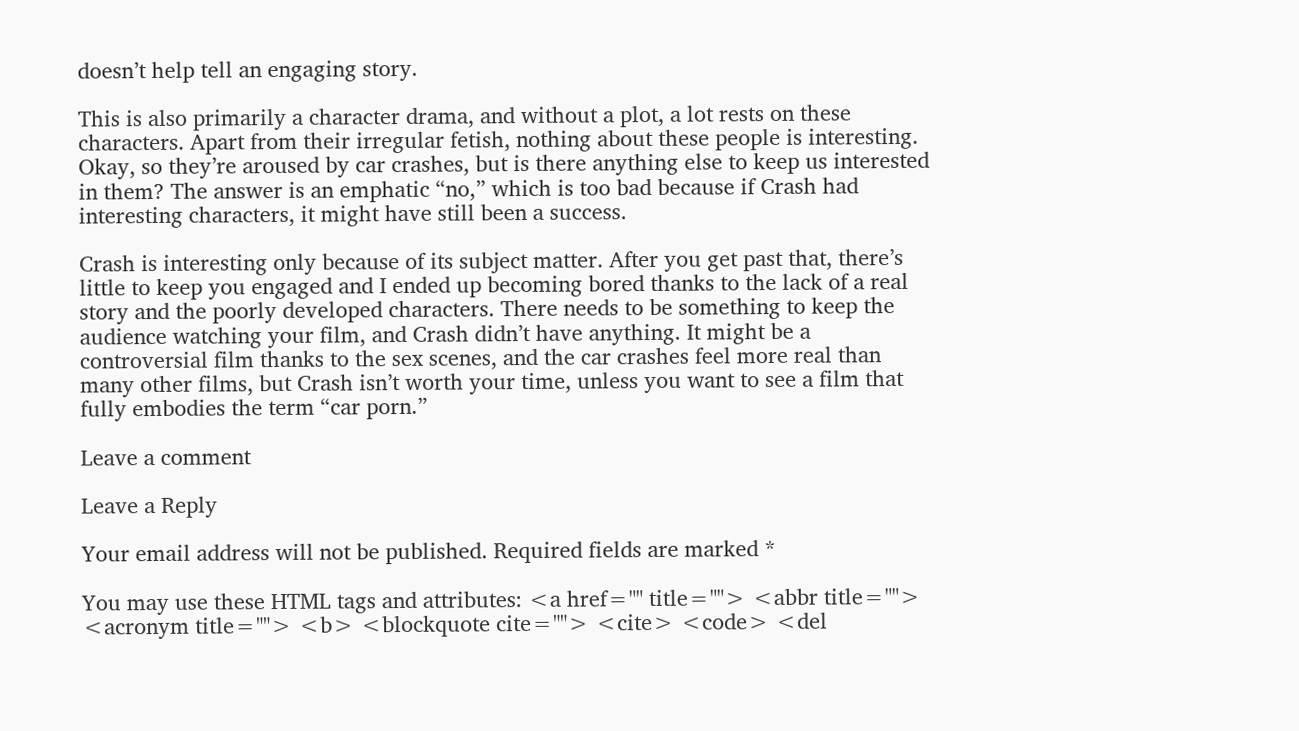doesn’t help tell an engaging story.

This is also primarily a character drama, and without a plot, a lot rests on these characters. Apart from their irregular fetish, nothing about these people is interesting. Okay, so they’re aroused by car crashes, but is there anything else to keep us interested in them? The answer is an emphatic “no,” which is too bad because if Crash had interesting characters, it might have still been a success.

Crash is interesting only because of its subject matter. After you get past that, there’s little to keep you engaged and I ended up becoming bored thanks to the lack of a real story and the poorly developed characters. There needs to be something to keep the audience watching your film, and Crash didn’t have anything. It might be a controversial film thanks to the sex scenes, and the car crashes feel more real than many other films, but Crash isn’t worth your time, unless you want to see a film that fully embodies the term “car porn.”

Leave a comment

Leave a Reply

Your email address will not be published. Required fields are marked *

You may use these HTML tags and attributes: <a href="" title=""> <abbr title=""> <acronym title=""> <b> <blockquote cite=""> <cite> <code> <del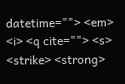datetime=""> <em> <i> <q cite=""> <s> <strike> <strong>